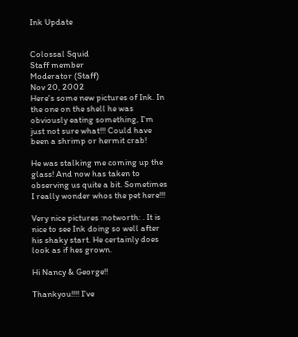Ink Update


Colossal Squid
Staff member
Moderator (Staff)
Nov 20, 2002
Here's some new pictures of Ink. In the one on the shell he was obviously eating something, I'm just not sure what!!! Could have been a shrimp or hermit crab!

He was stalking me coming up the glass! And now has taken to observing us quite a bit. Sometimes I really wonder whos the pet here!!!

Very nice pictures :notworth: . It is nice to see Ink doing so well after his shaky start. He certainly does look as if hes grown.

Hi Nancy & George!!

Thankyou!!!! I've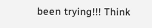been trying!!! Think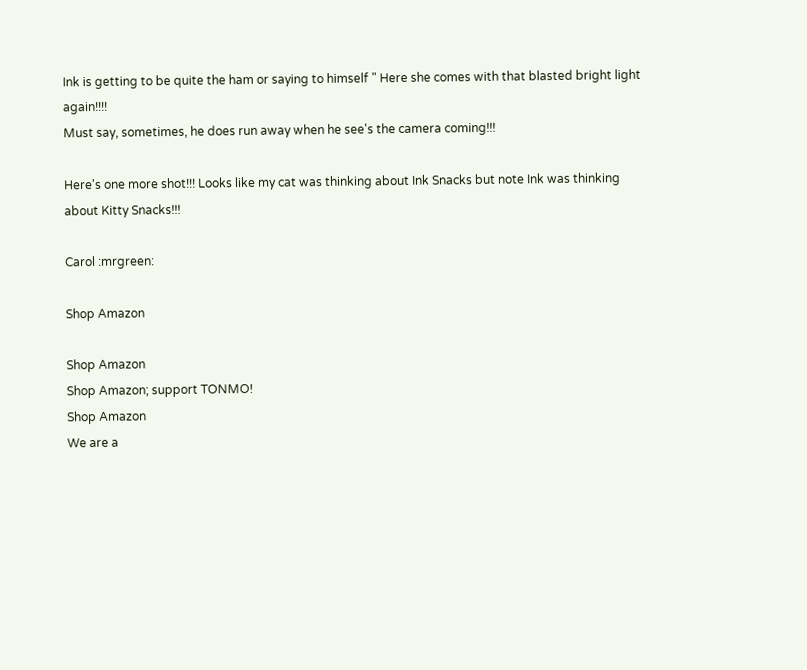Ink is getting to be quite the ham or saying to himself " Here she comes with that blasted bright light again!!!!
Must say, sometimes, he does run away when he see's the camera coming!!!

Here's one more shot!!! Looks like my cat was thinking about Ink Snacks but note Ink was thinking about Kitty Snacks!!!

Carol :mrgreen:

Shop Amazon

Shop Amazon
Shop Amazon; support TONMO!
Shop Amazon
We are a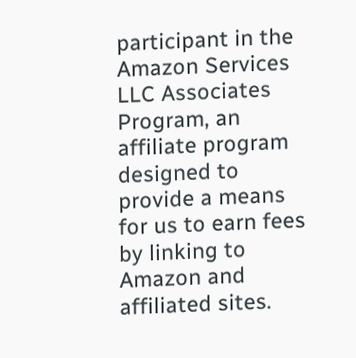participant in the Amazon Services LLC Associates Program, an affiliate program designed to provide a means for us to earn fees by linking to Amazon and affiliated sites.